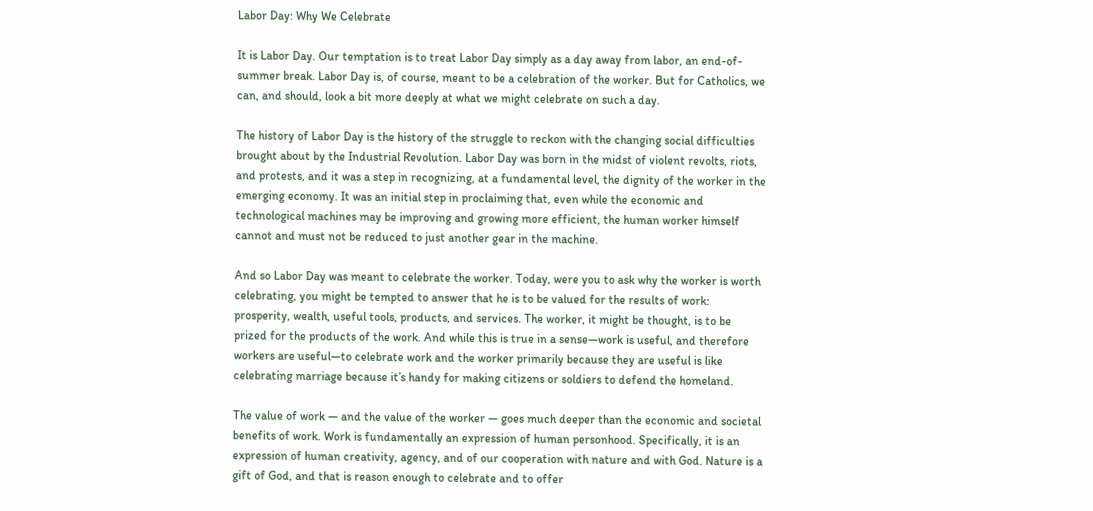Labor Day: Why We Celebrate

It is Labor Day. Our temptation is to treat Labor Day simply as a day away from labor, an end-of-summer break. Labor Day is, of course, meant to be a celebration of the worker. But for Catholics, we can, and should, look a bit more deeply at what we might celebrate on such a day.

The history of Labor Day is the history of the struggle to reckon with the changing social difficulties brought about by the Industrial Revolution. Labor Day was born in the midst of violent revolts, riots, and protests, and it was a step in recognizing, at a fundamental level, the dignity of the worker in the emerging economy. It was an initial step in proclaiming that, even while the economic and technological machines may be improving and growing more efficient, the human worker himself cannot and must not be reduced to just another gear in the machine.

And so Labor Day was meant to celebrate the worker. Today, were you to ask why the worker is worth celebrating, you might be tempted to answer that he is to be valued for the results of work: prosperity, wealth, useful tools, products, and services. The worker, it might be thought, is to be prized for the products of the work. And while this is true in a sense—work is useful, and therefore workers are useful—to celebrate work and the worker primarily because they are useful is like celebrating marriage because it’s handy for making citizens or soldiers to defend the homeland.

The value of work — and the value of the worker — goes much deeper than the economic and societal benefits of work. Work is fundamentally an expression of human personhood. Specifically, it is an expression of human creativity, agency, and of our cooperation with nature and with God. Nature is a gift of God, and that is reason enough to celebrate and to offer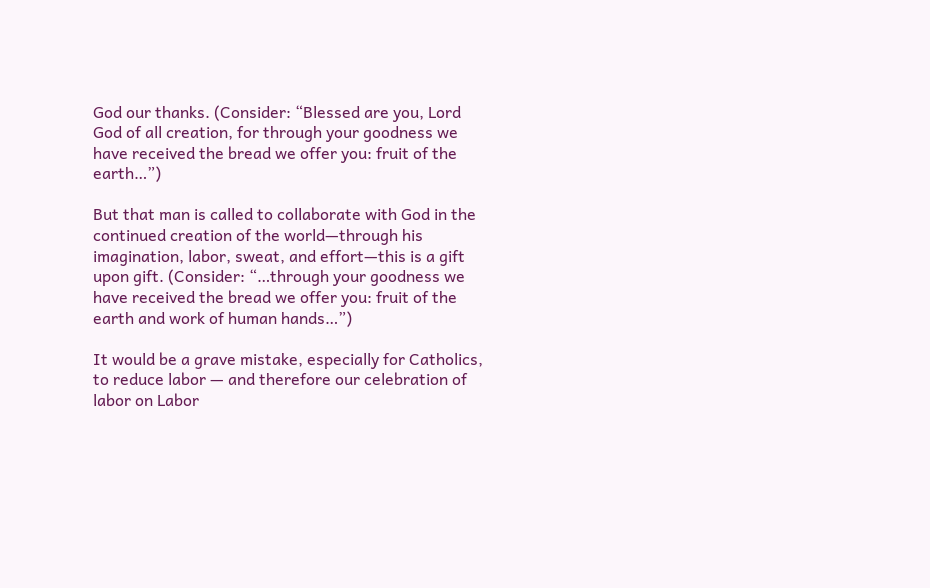God our thanks. (Consider: “Blessed are you, Lord God of all creation, for through your goodness we have received the bread we offer you: fruit of the earth…”)

But that man is called to collaborate with God in the continued creation of the world—through his imagination, labor, sweat, and effort—this is a gift upon gift. (Consider: “…through your goodness we have received the bread we offer you: fruit of the earth and work of human hands…”)

It would be a grave mistake, especially for Catholics, to reduce labor — and therefore our celebration of labor on Labor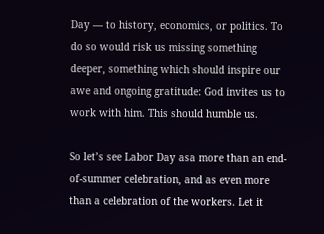Day — to history, economics, or politics. To do so would risk us missing something deeper, something which should inspire our awe and ongoing gratitude: God invites us to work with him. This should humble us.

So let’s see Labor Day asa more than an end-of-summer celebration, and as even more than a celebration of the workers. Let it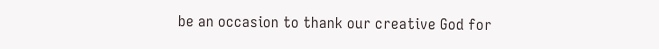be an occasion to thank our creative God for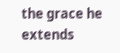the grace he extends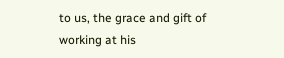to us, the grace and gift of working at his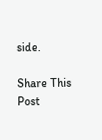side.

Share This Post